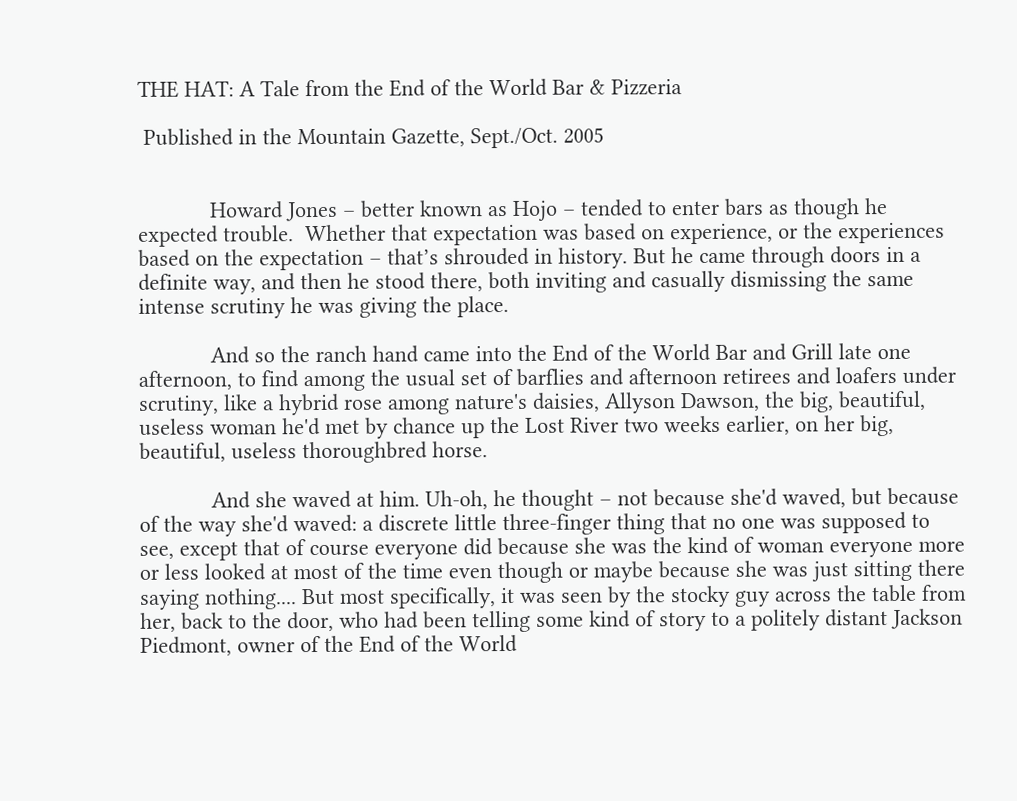THE HAT: A Tale from the End of the World Bar & Pizzeria

 Published in the Mountain Gazette, Sept./Oct. 2005


            Howard Jones – better known as Hojo – tended to enter bars as though he expected trouble.  Whether that expectation was based on experience, or the experiences based on the expectation – that’s shrouded in history. But he came through doors in a definite way, and then he stood there, both inviting and casually dismissing the same intense scrutiny he was giving the place.

            And so the ranch hand came into the End of the World Bar and Grill late one afternoon, to find among the usual set of barflies and afternoon retirees and loafers under scrutiny, like a hybrid rose among nature's daisies, Allyson Dawson, the big, beautiful, useless woman he'd met by chance up the Lost River two weeks earlier, on her big, beautiful, useless thoroughbred horse.

            And she waved at him. Uh-oh, he thought – not because she'd waved, but because of the way she'd waved: a discrete little three-finger thing that no one was supposed to see, except that of course everyone did because she was the kind of woman everyone more or less looked at most of the time even though or maybe because she was just sitting there saying nothing.... But most specifically, it was seen by the stocky guy across the table from her, back to the door, who had been telling some kind of story to a politely distant Jackson Piedmont, owner of the End of the World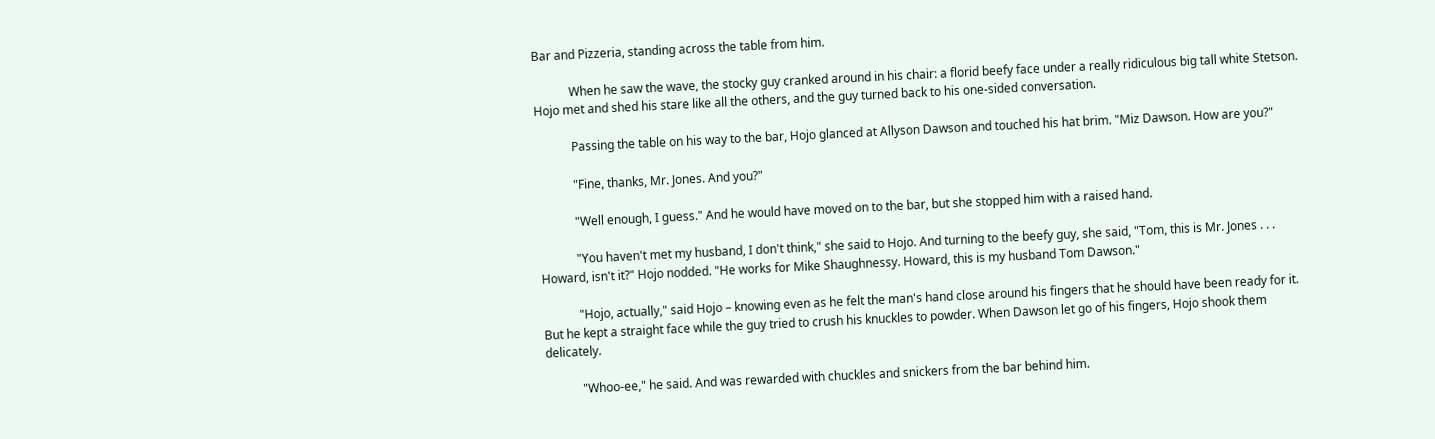Bar and Pizzeria, standing across the table from him.

            When he saw the wave, the stocky guy cranked around in his chair: a florid beefy face under a really ridiculous big tall white Stetson.  Hojo met and shed his stare like all the others, and the guy turned back to his one-sided conversation.

            Passing the table on his way to the bar, Hojo glanced at Allyson Dawson and touched his hat brim. "Miz Dawson. How are you?"

            "Fine, thanks, Mr. Jones. And you?"

            "Well enough, I guess." And he would have moved on to the bar, but she stopped him with a raised hand.

            "You haven't met my husband, I don't think," she said to Hojo. And turning to the beefy guy, she said, "Tom, this is Mr. Jones . . . Howard, isn't it?" Hojo nodded. "He works for Mike Shaughnessy. Howard, this is my husband Tom Dawson."

            "Hojo, actually," said Hojo – knowing even as he felt the man's hand close around his fingers that he should have been ready for it. But he kept a straight face while the guy tried to crush his knuckles to powder. When Dawson let go of his fingers, Hojo shook them delicately.

            "Whoo-ee," he said. And was rewarded with chuckles and snickers from the bar behind him.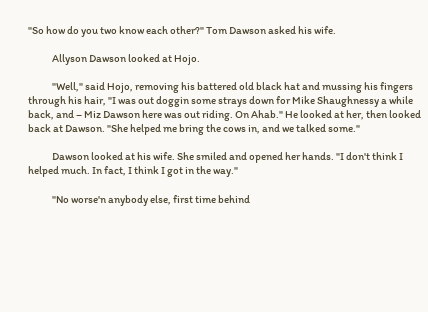"So how do you two know each other?" Tom Dawson asked his wife.

            Allyson Dawson looked at Hojo.

            "Well," said Hojo, removing his battered old black hat and mussing his fingers through his hair, "I was out doggin some strays down for Mike Shaughnessy a while back, and – Miz Dawson here was out riding. On Ahab." He looked at her, then looked back at Dawson. "She helped me bring the cows in, and we talked some."

            Dawson looked at his wife. She smiled and opened her hands. "I don't think I helped much. In fact, I think I got in the way."

            "No worse'n anybody else, first time behind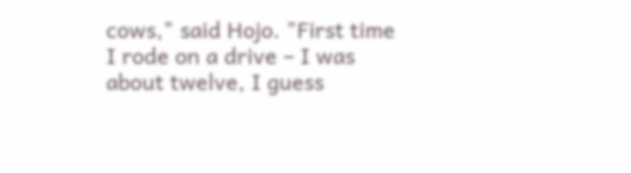cows," said Hojo. "First time I rode on a drive – I was about twelve, I guess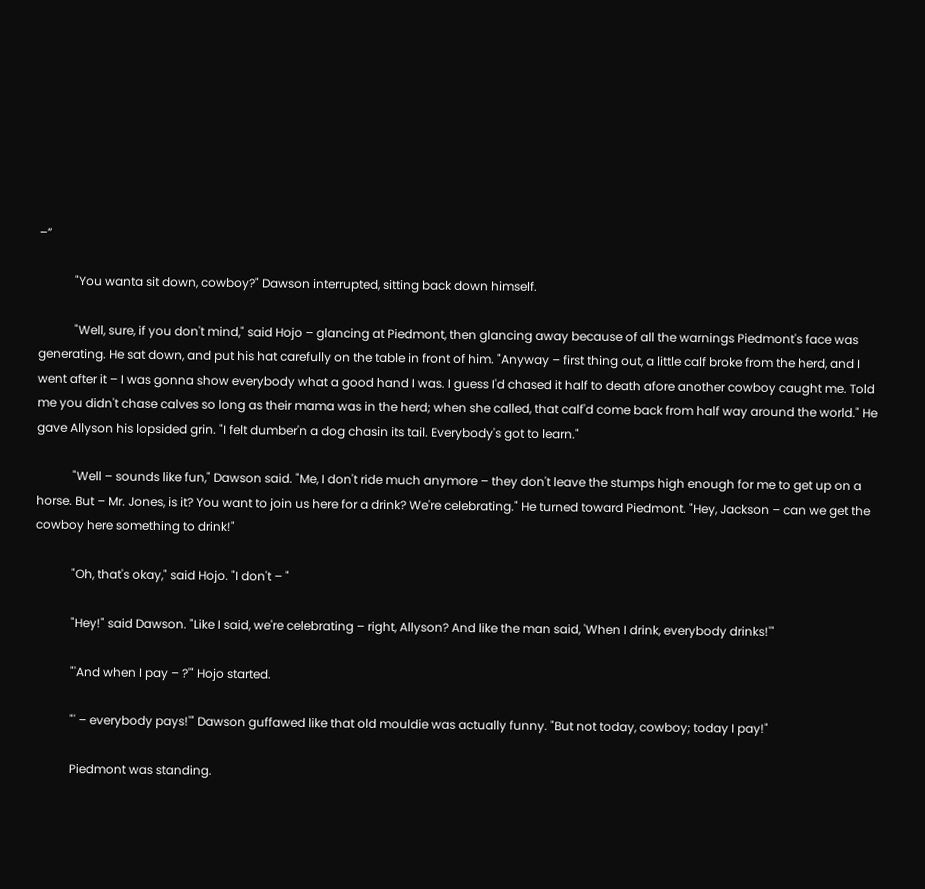–”

            "You wanta sit down, cowboy?" Dawson interrupted, sitting back down himself.

            "Well, sure, if you don't mind," said Hojo – glancing at Piedmont, then glancing away because of all the warnings Piedmont's face was generating. He sat down, and put his hat carefully on the table in front of him. "Anyway – first thing out, a little calf broke from the herd, and I went after it – I was gonna show everybody what a good hand I was. I guess I'd chased it half to death afore another cowboy caught me. Told me you didn't chase calves so long as their mama was in the herd; when she called, that calf'd come back from half way around the world." He gave Allyson his lopsided grin. "I felt dumber'n a dog chasin its tail. Everybody's got to learn."

            "Well – sounds like fun," Dawson said. "Me, I don't ride much anymore – they don't leave the stumps high enough for me to get up on a horse. But – Mr. Jones, is it? You want to join us here for a drink? We're celebrating." He turned toward Piedmont. "Hey, Jackson – can we get the cowboy here something to drink!"

            "Oh, that's okay," said Hojo. "I don't – "

            "Hey!" said Dawson. "Like I said, we're celebrating – right, Allyson? And like the man said, 'When I drink, everybody drinks!'"

            "'And when I pay – ?'" Hojo started.

            "' – everybody pays!'" Dawson guffawed like that old mouldie was actually funny. "But not today, cowboy; today I pay!"

            Piedmont was standing.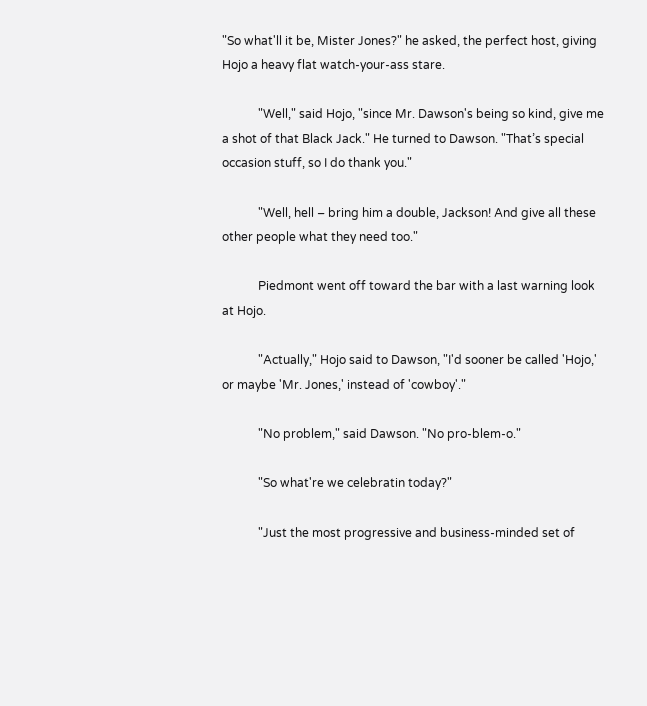"So what'll it be, Mister Jones?" he asked, the perfect host, giving Hojo a heavy flat watch-your-ass stare.

            "Well," said Hojo, "since Mr. Dawson's being so kind, give me a shot of that Black Jack." He turned to Dawson. "That’s special occasion stuff, so I do thank you."

            "Well, hell – bring him a double, Jackson! And give all these other people what they need too."

            Piedmont went off toward the bar with a last warning look at Hojo.

            "Actually," Hojo said to Dawson, "I'd sooner be called 'Hojo,' or maybe 'Mr. Jones,' instead of 'cowboy'."

            "No problem," said Dawson. "No pro-blem-o."

            "So what're we celebratin today?"

            "Just the most progressive and business-minded set of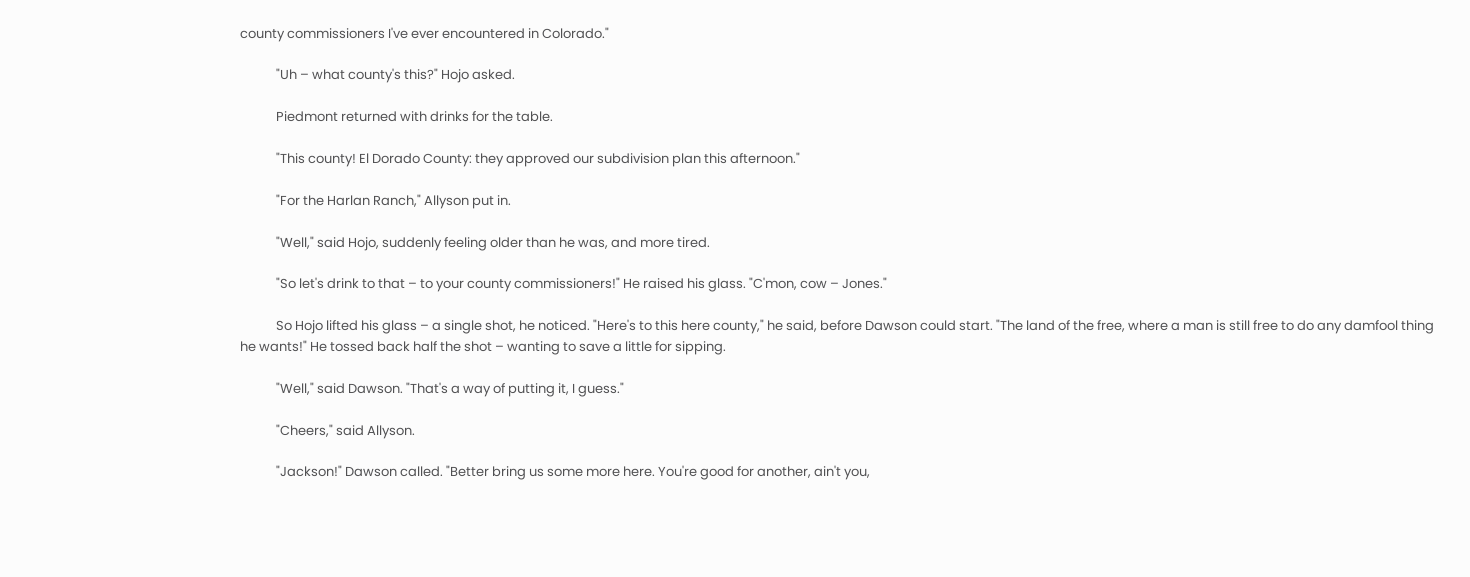county commissioners I've ever encountered in Colorado."

            "Uh – what county's this?" Hojo asked.

            Piedmont returned with drinks for the table.

            "This county! El Dorado County: they approved our subdivision plan this afternoon."

            "For the Harlan Ranch," Allyson put in.

            "Well," said Hojo, suddenly feeling older than he was, and more tired.

            "So let's drink to that – to your county commissioners!" He raised his glass. "C'mon, cow – Jones."

            So Hojo lifted his glass – a single shot, he noticed. "Here's to this here county," he said, before Dawson could start. "The land of the free, where a man is still free to do any damfool thing he wants!" He tossed back half the shot – wanting to save a little for sipping.

            "Well," said Dawson. "That's a way of putting it, I guess."

            "Cheers," said Allyson.

            "Jackson!" Dawson called. "Better bring us some more here. You're good for another, ain't you,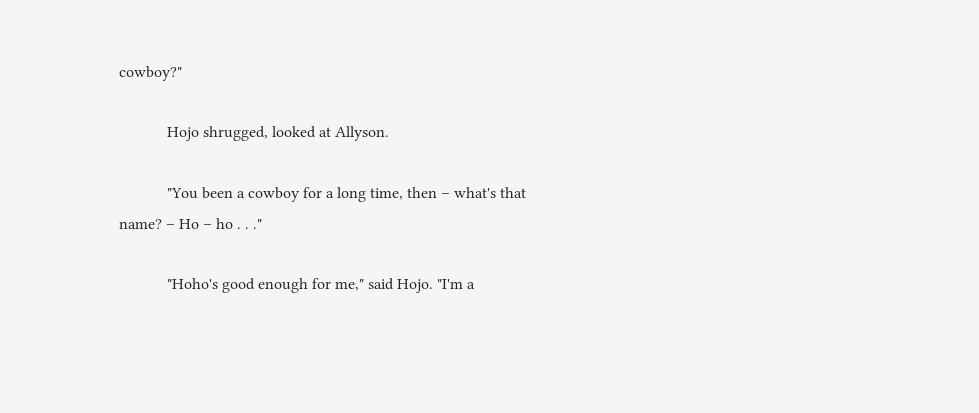cowboy?"

            Hojo shrugged, looked at Allyson.

            "You been a cowboy for a long time, then – what's that name? – Ho – ho . . ."

            "Hoho's good enough for me," said Hojo. "I'm a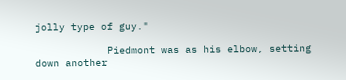jolly type of guy."

            Piedmont was as his elbow, setting down another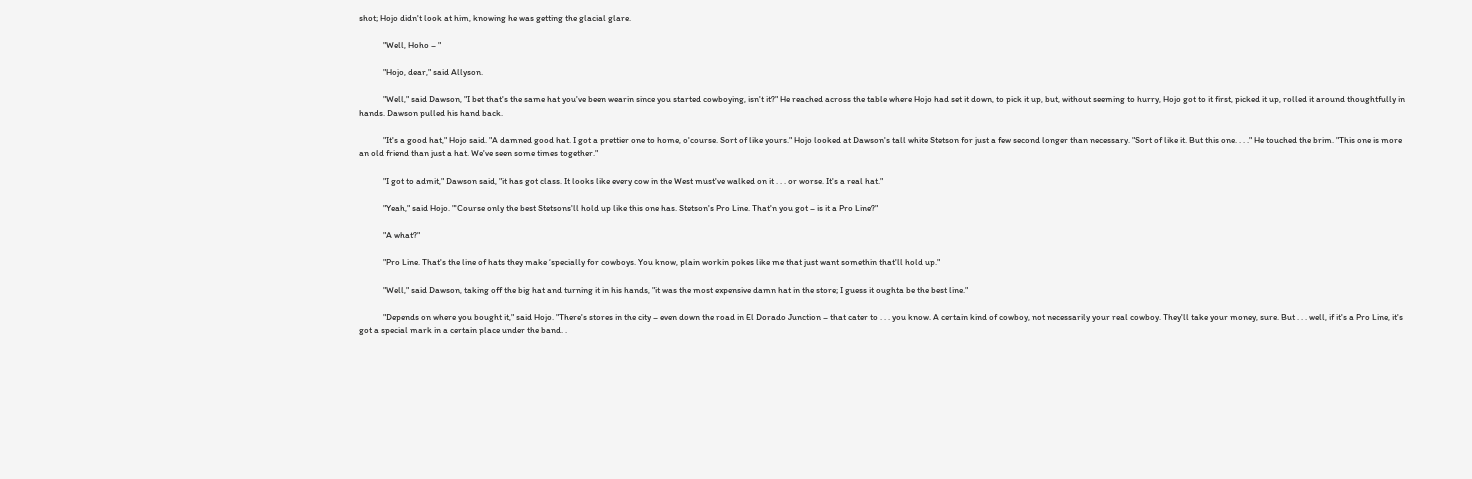shot; Hojo didn't look at him, knowing he was getting the glacial glare.

            "Well, Hoho – "

            "Hojo, dear," said Allyson.

            "Well," said Dawson, "I bet that's the same hat you've been wearin since you started cowboying, isn't it?" He reached across the table where Hojo had set it down, to pick it up, but, without seeming to hurry, Hojo got to it first, picked it up, rolled it around thoughtfully in hands. Dawson pulled his hand back.

            "It's a good hat," Hojo said. "A damned good hat. I got a prettier one to home, o'course. Sort of like yours." Hojo looked at Dawson's tall white Stetson for just a few second longer than necessary. "Sort of like it. But this one. . . ." He touched the brim. "This one is more an old friend than just a hat. We've seen some times together."

            "I got to admit," Dawson said, "it has got class. It looks like every cow in the West must've walked on it . . . or worse. It's a real hat."

            "Yeah," said Hojo. "'Course only the best Stetsons'll hold up like this one has. Stetson's Pro Line. That'n you got – is it a Pro Line?"

            "A what?"

            "Pro Line. That's the line of hats they make ‘specially for cowboys. You know, plain workin pokes like me that just want somethin that'll hold up."

            "Well," said Dawson, taking off the big hat and turning it in his hands, "it was the most expensive damn hat in the store; I guess it oughta be the best line."

            "Depends on where you bought it," said Hojo. "There's stores in the city – even down the road in El Dorado Junction – that cater to . . . you know. A certain kind of cowboy, not necessarily your real cowboy. They'll take your money, sure. But . . . well, if it's a Pro Line, it's got a special mark in a certain place under the band. .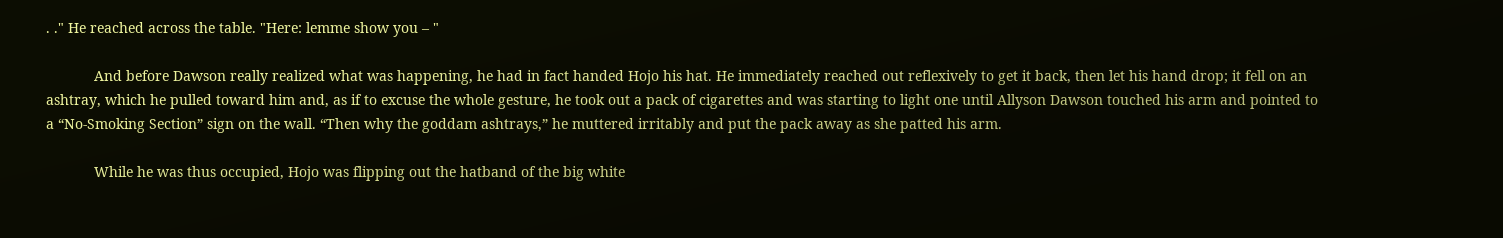. ." He reached across the table. "Here: lemme show you – "

            And before Dawson really realized what was happening, he had in fact handed Hojo his hat. He immediately reached out reflexively to get it back, then let his hand drop; it fell on an ashtray, which he pulled toward him and, as if to excuse the whole gesture, he took out a pack of cigarettes and was starting to light one until Allyson Dawson touched his arm and pointed to a “No-Smoking Section” sign on the wall. “Then why the goddam ashtrays,” he muttered irritably and put the pack away as she patted his arm.

            While he was thus occupied, Hojo was flipping out the hatband of the big white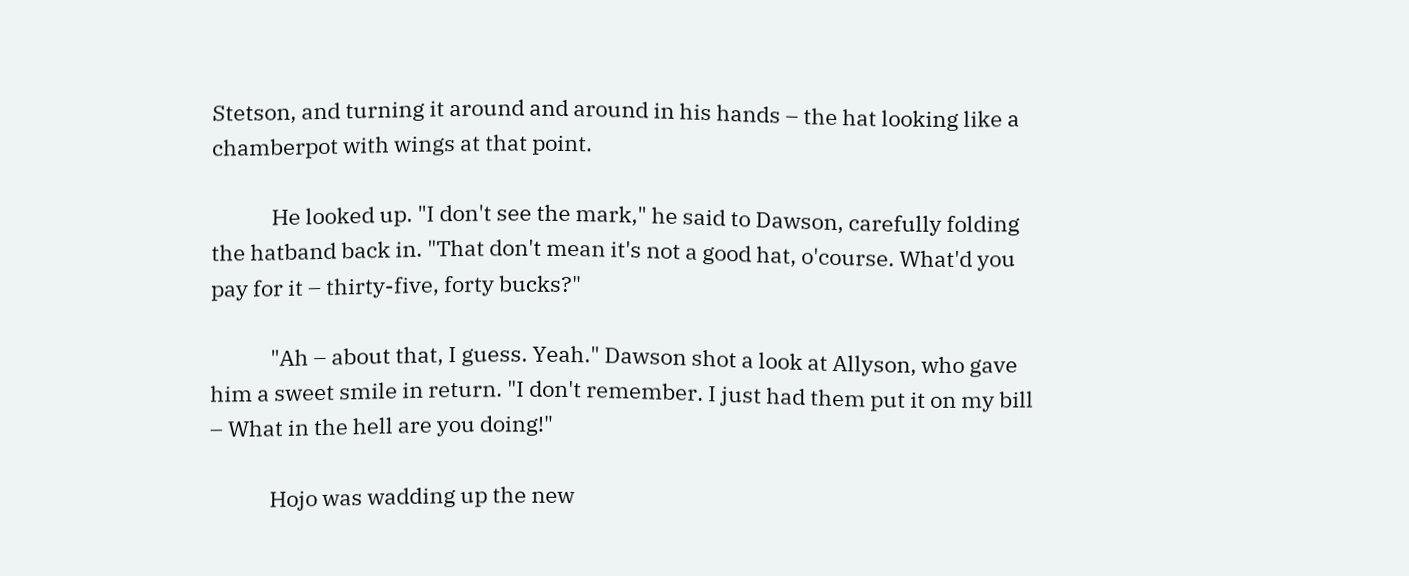Stetson, and turning it around and around in his hands – the hat looking like a chamberpot with wings at that point.

            He looked up. "I don't see the mark," he said to Dawson, carefully folding the hatband back in. "That don't mean it's not a good hat, o'course. What'd you pay for it – thirty-five, forty bucks?"

            "Ah – about that, I guess. Yeah." Dawson shot a look at Allyson, who gave him a sweet smile in return. "I don't remember. I just had them put it on my bill – What in the hell are you doing!"

            Hojo was wadding up the new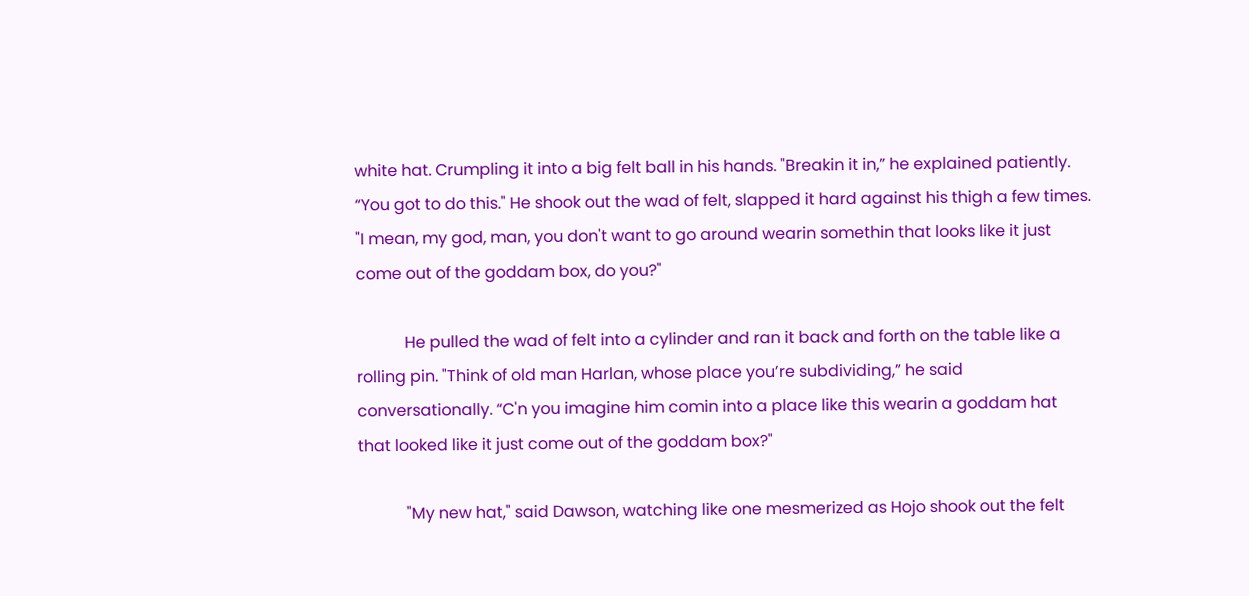white hat. Crumpling it into a big felt ball in his hands. "Breakin it in,” he explained patiently. “You got to do this." He shook out the wad of felt, slapped it hard against his thigh a few times. "I mean, my god, man, you don't want to go around wearin somethin that looks like it just come out of the goddam box, do you?"

            He pulled the wad of felt into a cylinder and ran it back and forth on the table like a rolling pin. "Think of old man Harlan, whose place you’re subdividing,” he said conversationally. “C'n you imagine him comin into a place like this wearin a goddam hat that looked like it just come out of the goddam box?"

            "My new hat," said Dawson, watching like one mesmerized as Hojo shook out the felt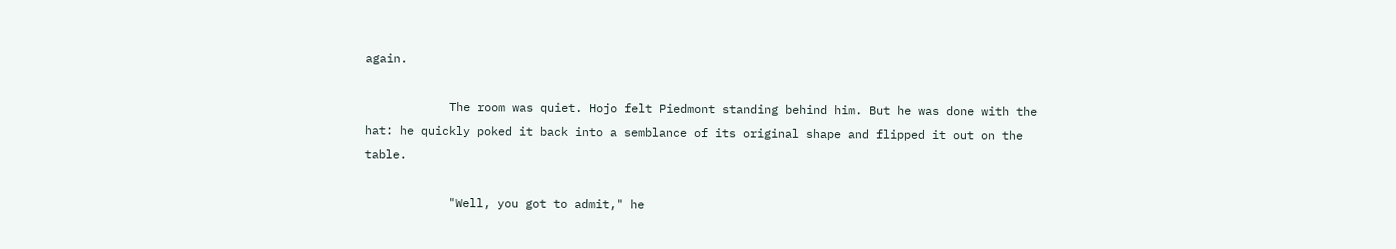again.

            The room was quiet. Hojo felt Piedmont standing behind him. But he was done with the hat: he quickly poked it back into a semblance of its original shape and flipped it out on the table.

            "Well, you got to admit," he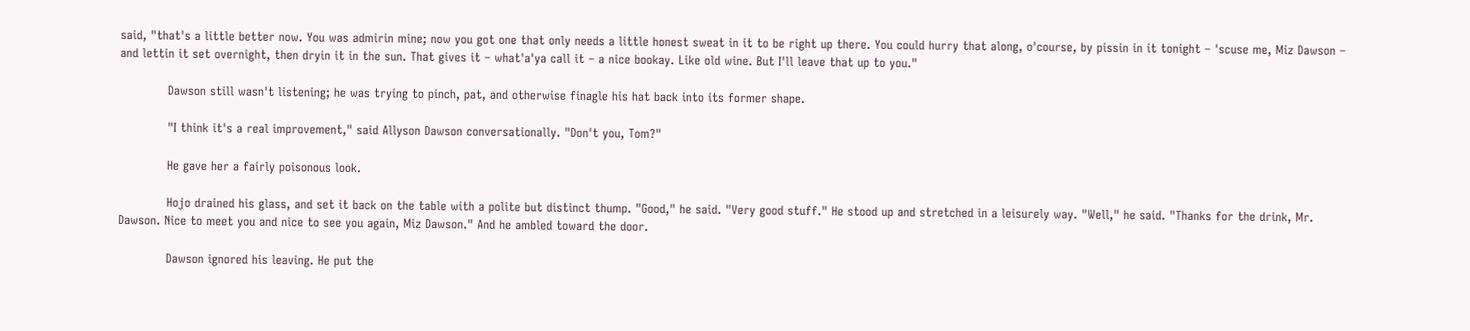said, "that's a little better now. You was admirin mine; now you got one that only needs a little honest sweat in it to be right up there. You could hurry that along, o'course, by pissin in it tonight – 'scuse me, Miz Dawson – and lettin it set overnight, then dryin it in the sun. That gives it – what'a'ya call it – a nice bookay. Like old wine. But I'll leave that up to you."

            Dawson still wasn't listening; he was trying to pinch, pat, and otherwise finagle his hat back into its former shape.

            "I think it's a real improvement," said Allyson Dawson conversationally. "Don't you, Tom?"

            He gave her a fairly poisonous look.

            Hojo drained his glass, and set it back on the table with a polite but distinct thump. "Good," he said. "Very good stuff." He stood up and stretched in a leisurely way. "Well," he said. "Thanks for the drink, Mr. Dawson. Nice to meet you and nice to see you again, Miz Dawson." And he ambled toward the door.

            Dawson ignored his leaving. He put the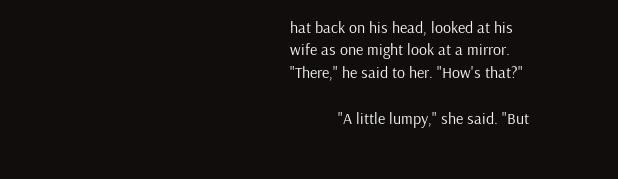hat back on his head, looked at his wife as one might look at a mirror. "There," he said to her. "How's that?"

            "A little lumpy," she said. "But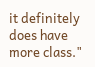it definitely does have more class."